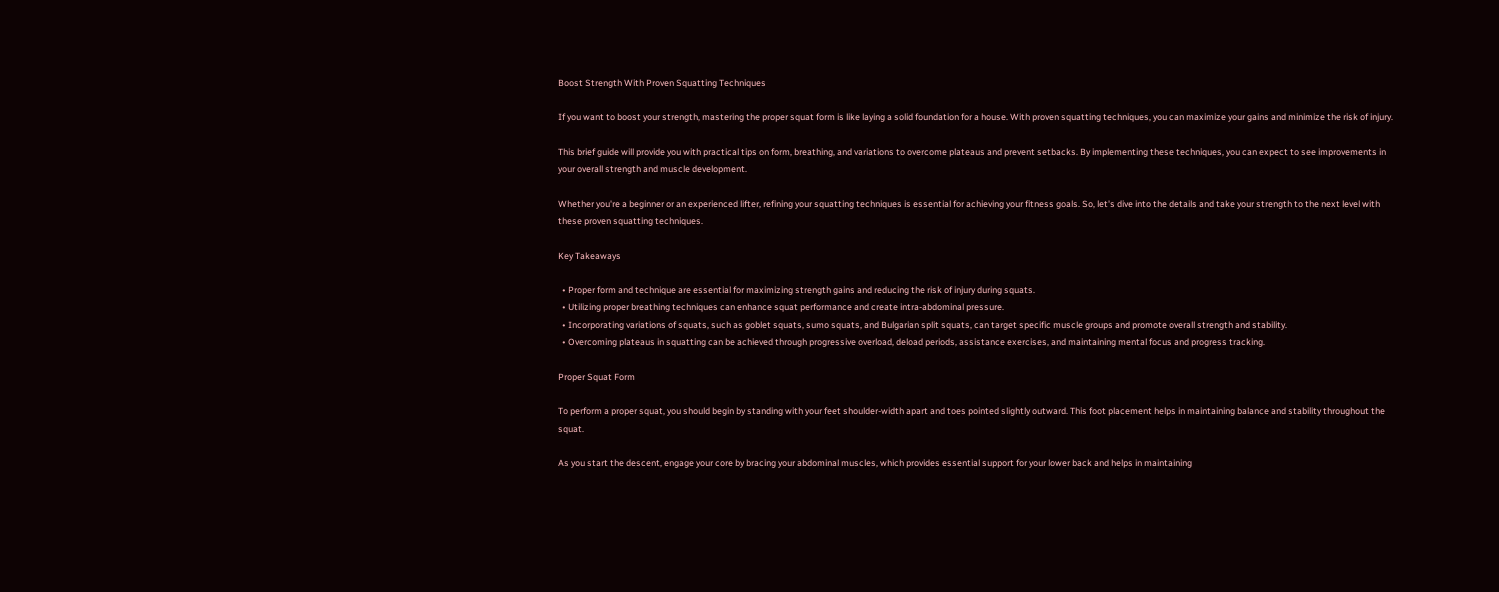Boost Strength With Proven Squatting Techniques

If you want to boost your strength, mastering the proper squat form is like laying a solid foundation for a house. With proven squatting techniques, you can maximize your gains and minimize the risk of injury.

This brief guide will provide you with practical tips on form, breathing, and variations to overcome plateaus and prevent setbacks. By implementing these techniques, you can expect to see improvements in your overall strength and muscle development.

Whether you're a beginner or an experienced lifter, refining your squatting techniques is essential for achieving your fitness goals. So, let's dive into the details and take your strength to the next level with these proven squatting techniques.

Key Takeaways

  • Proper form and technique are essential for maximizing strength gains and reducing the risk of injury during squats.
  • Utilizing proper breathing techniques can enhance squat performance and create intra-abdominal pressure.
  • Incorporating variations of squats, such as goblet squats, sumo squats, and Bulgarian split squats, can target specific muscle groups and promote overall strength and stability.
  • Overcoming plateaus in squatting can be achieved through progressive overload, deload periods, assistance exercises, and maintaining mental focus and progress tracking.

Proper Squat Form

To perform a proper squat, you should begin by standing with your feet shoulder-width apart and toes pointed slightly outward. This foot placement helps in maintaining balance and stability throughout the squat.

As you start the descent, engage your core by bracing your abdominal muscles, which provides essential support for your lower back and helps in maintaining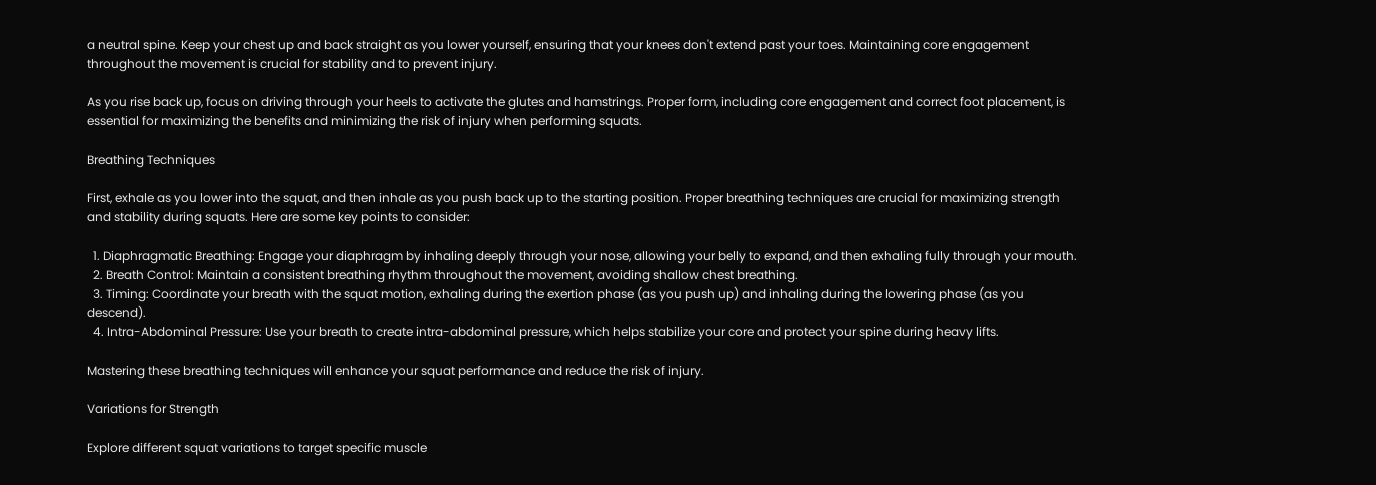a neutral spine. Keep your chest up and back straight as you lower yourself, ensuring that your knees don't extend past your toes. Maintaining core engagement throughout the movement is crucial for stability and to prevent injury.

As you rise back up, focus on driving through your heels to activate the glutes and hamstrings. Proper form, including core engagement and correct foot placement, is essential for maximizing the benefits and minimizing the risk of injury when performing squats.

Breathing Techniques

First, exhale as you lower into the squat, and then inhale as you push back up to the starting position. Proper breathing techniques are crucial for maximizing strength and stability during squats. Here are some key points to consider:

  1. Diaphragmatic Breathing: Engage your diaphragm by inhaling deeply through your nose, allowing your belly to expand, and then exhaling fully through your mouth.
  2. Breath Control: Maintain a consistent breathing rhythm throughout the movement, avoiding shallow chest breathing.
  3. Timing: Coordinate your breath with the squat motion, exhaling during the exertion phase (as you push up) and inhaling during the lowering phase (as you descend).
  4. Intra-Abdominal Pressure: Use your breath to create intra-abdominal pressure, which helps stabilize your core and protect your spine during heavy lifts.

Mastering these breathing techniques will enhance your squat performance and reduce the risk of injury.

Variations for Strength

Explore different squat variations to target specific muscle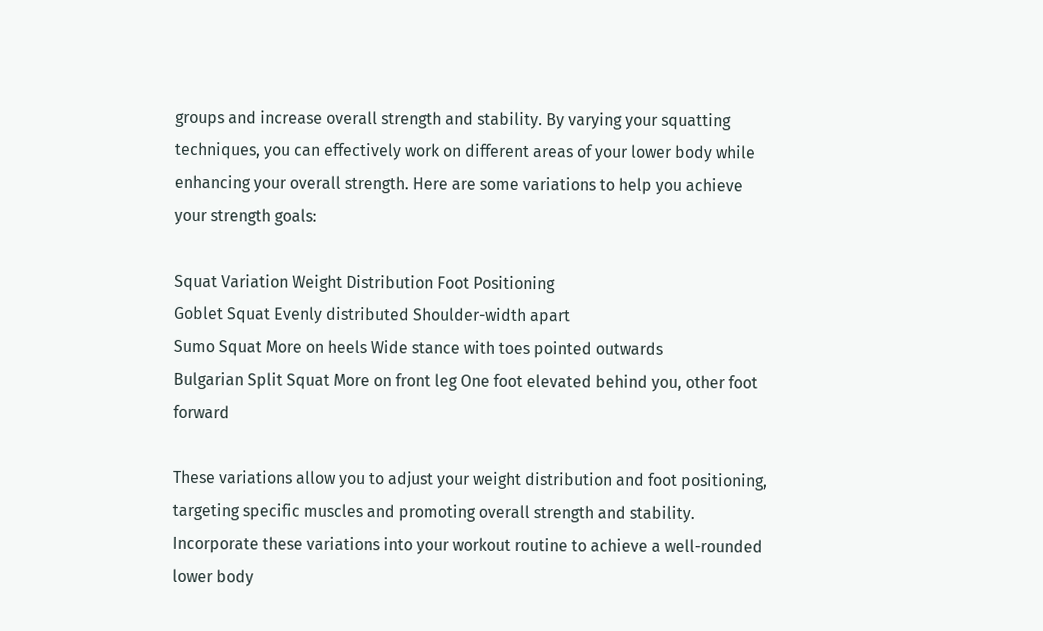groups and increase overall strength and stability. By varying your squatting techniques, you can effectively work on different areas of your lower body while enhancing your overall strength. Here are some variations to help you achieve your strength goals:

Squat Variation Weight Distribution Foot Positioning
Goblet Squat Evenly distributed Shoulder-width apart
Sumo Squat More on heels Wide stance with toes pointed outwards
Bulgarian Split Squat More on front leg One foot elevated behind you, other foot forward

These variations allow you to adjust your weight distribution and foot positioning, targeting specific muscles and promoting overall strength and stability. Incorporate these variations into your workout routine to achieve a well-rounded lower body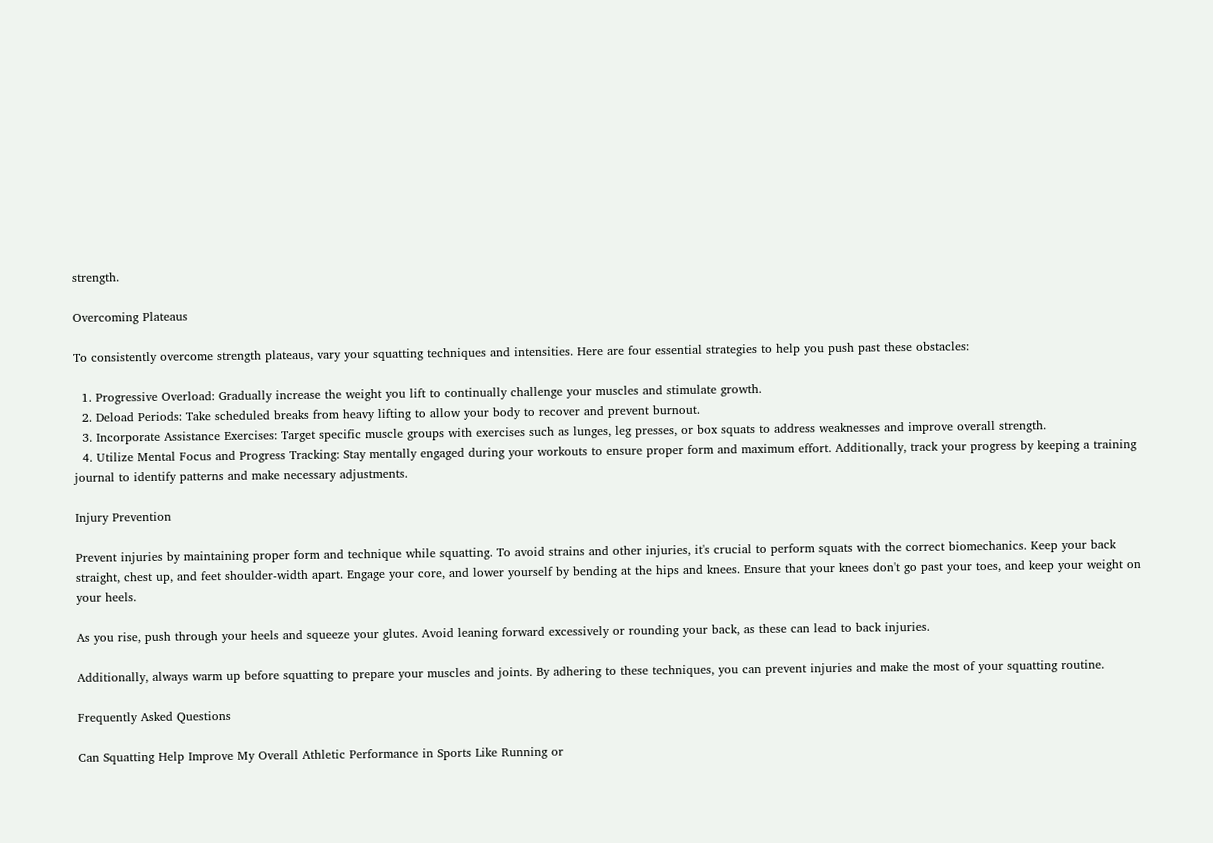strength.

Overcoming Plateaus

To consistently overcome strength plateaus, vary your squatting techniques and intensities. Here are four essential strategies to help you push past these obstacles:

  1. Progressive Overload: Gradually increase the weight you lift to continually challenge your muscles and stimulate growth.
  2. Deload Periods: Take scheduled breaks from heavy lifting to allow your body to recover and prevent burnout.
  3. Incorporate Assistance Exercises: Target specific muscle groups with exercises such as lunges, leg presses, or box squats to address weaknesses and improve overall strength.
  4. Utilize Mental Focus and Progress Tracking: Stay mentally engaged during your workouts to ensure proper form and maximum effort. Additionally, track your progress by keeping a training journal to identify patterns and make necessary adjustments.

Injury Prevention

Prevent injuries by maintaining proper form and technique while squatting. To avoid strains and other injuries, it's crucial to perform squats with the correct biomechanics. Keep your back straight, chest up, and feet shoulder-width apart. Engage your core, and lower yourself by bending at the hips and knees. Ensure that your knees don't go past your toes, and keep your weight on your heels.

As you rise, push through your heels and squeeze your glutes. Avoid leaning forward excessively or rounding your back, as these can lead to back injuries.

Additionally, always warm up before squatting to prepare your muscles and joints. By adhering to these techniques, you can prevent injuries and make the most of your squatting routine.

Frequently Asked Questions

Can Squatting Help Improve My Overall Athletic Performance in Sports Like Running or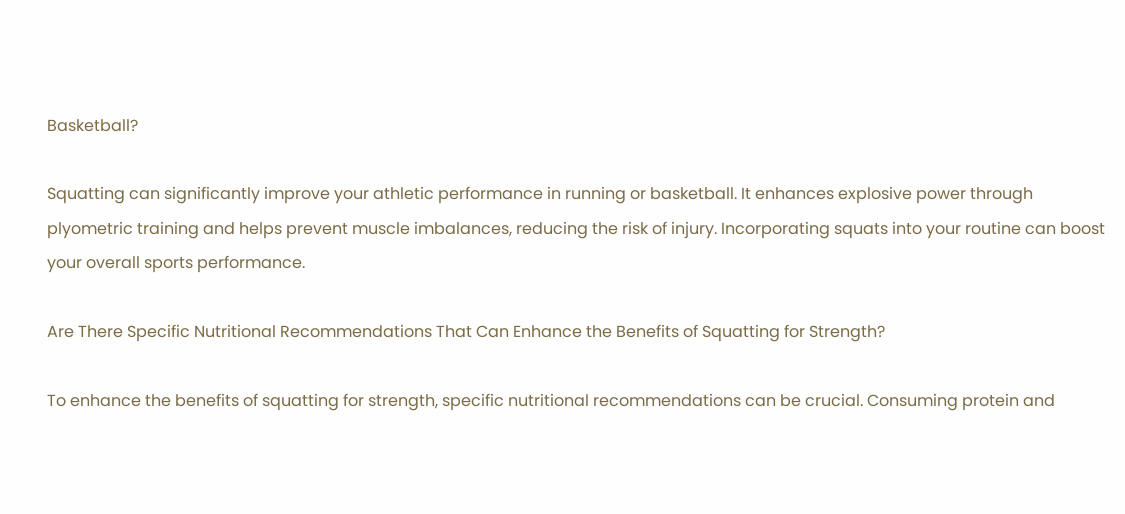Basketball?

Squatting can significantly improve your athletic performance in running or basketball. It enhances explosive power through plyometric training and helps prevent muscle imbalances, reducing the risk of injury. Incorporating squats into your routine can boost your overall sports performance.

Are There Specific Nutritional Recommendations That Can Enhance the Benefits of Squatting for Strength?

To enhance the benefits of squatting for strength, specific nutritional recommendations can be crucial. Consuming protein and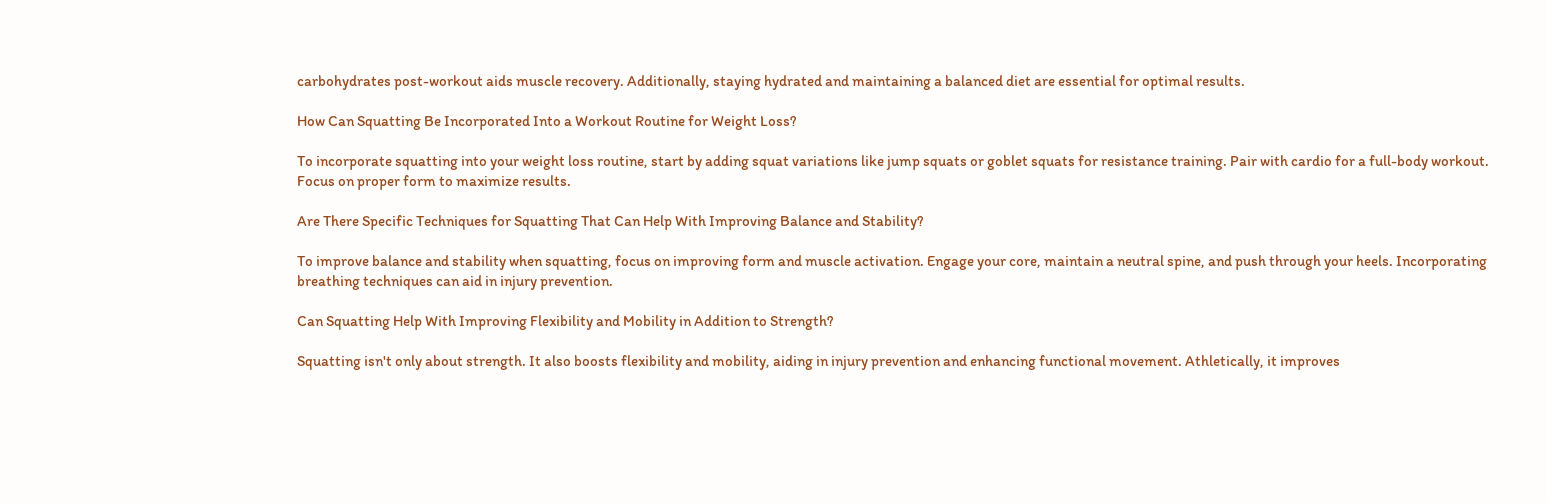carbohydrates post-workout aids muscle recovery. Additionally, staying hydrated and maintaining a balanced diet are essential for optimal results.

How Can Squatting Be Incorporated Into a Workout Routine for Weight Loss?

To incorporate squatting into your weight loss routine, start by adding squat variations like jump squats or goblet squats for resistance training. Pair with cardio for a full-body workout. Focus on proper form to maximize results.

Are There Specific Techniques for Squatting That Can Help With Improving Balance and Stability?

To improve balance and stability when squatting, focus on improving form and muscle activation. Engage your core, maintain a neutral spine, and push through your heels. Incorporating breathing techniques can aid in injury prevention.

Can Squatting Help With Improving Flexibility and Mobility in Addition to Strength?

Squatting isn't only about strength. It also boosts flexibility and mobility, aiding in injury prevention and enhancing functional movement. Athletically, it improves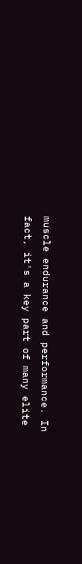muscle endurance and performance. In fact, it's a key part of many elite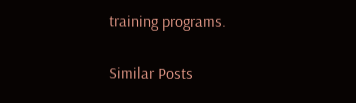training programs.

Similar Posts